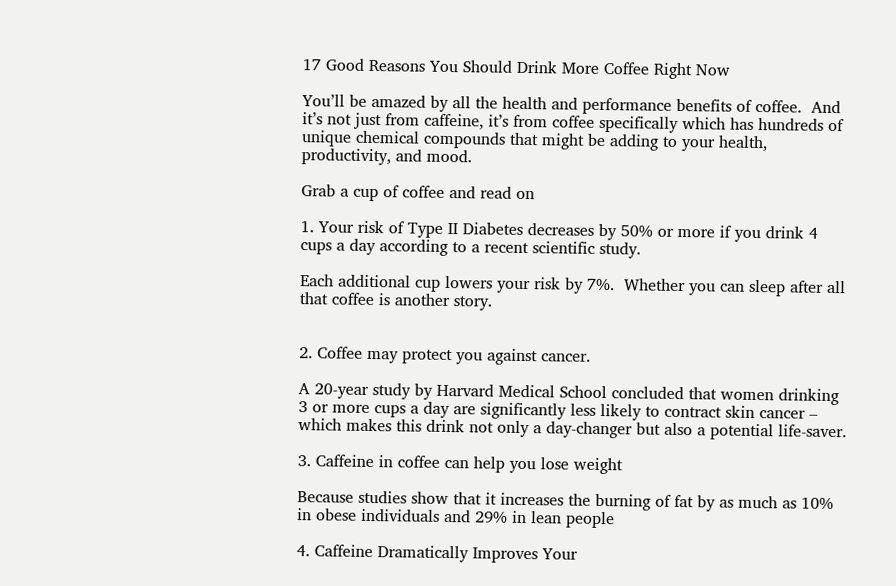17 Good Reasons You Should Drink More Coffee Right Now

You’ll be amazed by all the health and performance benefits of coffee.  And it’s not just from caffeine, it’s from coffee specifically which has hundreds of unique chemical compounds that might be adding to your health, productivity, and mood.

Grab a cup of coffee and read on

1. Your risk of Type II Diabetes decreases by 50% or more if you drink 4 cups a day according to a recent scientific study.

Each additional cup lowers your risk by 7%.  Whether you can sleep after all that coffee is another story.


2. Coffee may protect you against cancer.

A 20-year study by Harvard Medical School concluded that women drinking 3 or more cups a day are significantly less likely to contract skin cancer – which makes this drink not only a day-changer but also a potential life-saver.

3. Caffeine in coffee can help you lose weight

Because studies show that it increases the burning of fat by as much as 10% in obese individuals and 29% in lean people

4. Caffeine Dramatically Improves Your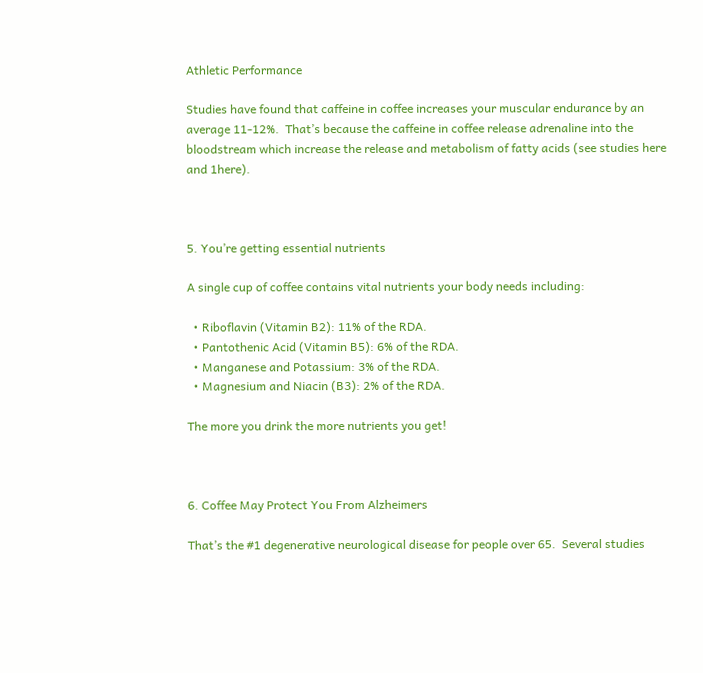Athletic Performance

Studies have found that caffeine in coffee increases your muscular endurance by an average 11-12%.  That’s because the caffeine in coffee release adrenaline into the bloodstream which increase the release and metabolism of fatty acids (see studies here and 1here).



5. You’re getting essential nutrients

A single cup of coffee contains vital nutrients your body needs including:

  • Riboflavin (Vitamin B2): 11% of the RDA.
  • Pantothenic Acid (Vitamin B5): 6% of the RDA.
  • Manganese and Potassium: 3% of the RDA.
  • Magnesium and Niacin (B3): 2% of the RDA.

The more you drink the more nutrients you get!



6. Coffee May Protect You From Alzheimers

That’s the #1 degenerative neurological disease for people over 65.  Several studies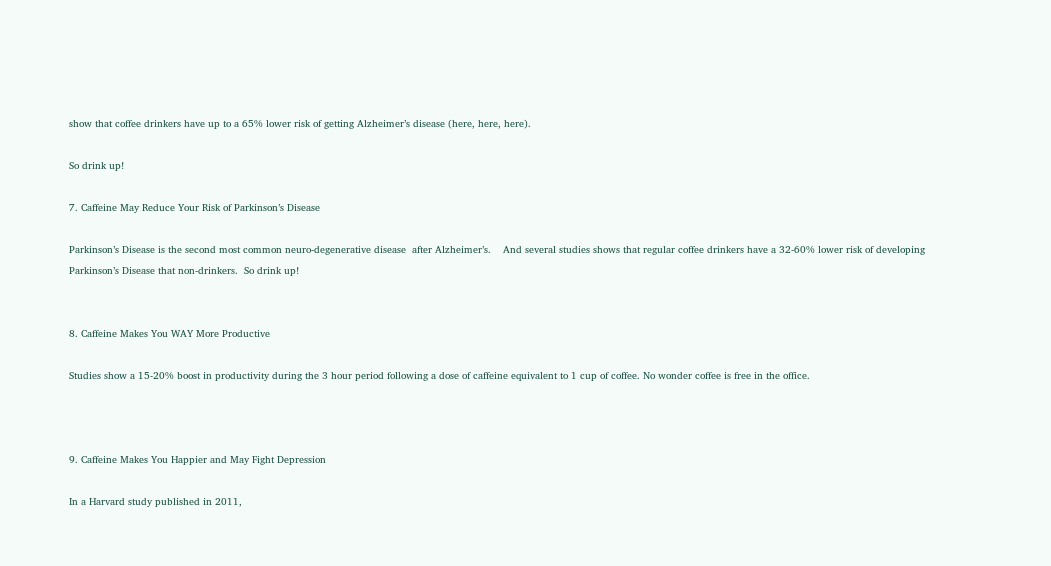show that coffee drinkers have up to a 65% lower risk of getting Alzheimer’s disease (here, here, here).

So drink up!

7. Caffeine May Reduce Your Risk of Parkinson’s Disease

Parkinson’s Disease is the second most common neuro-degenerative disease  after Alzheimer’s.    And several studies shows that regular coffee drinkers have a 32-60% lower risk of developing Parkinson’s Disease that non-drinkers.  So drink up!


8. Caffeine Makes You WAY More Productive

Studies show a 15-20% boost in productivity during the 3 hour period following a dose of caffeine equivalent to 1 cup of coffee. No wonder coffee is free in the office.



9. Caffeine Makes You Happier and May Fight Depression

In a Harvard study published in 2011,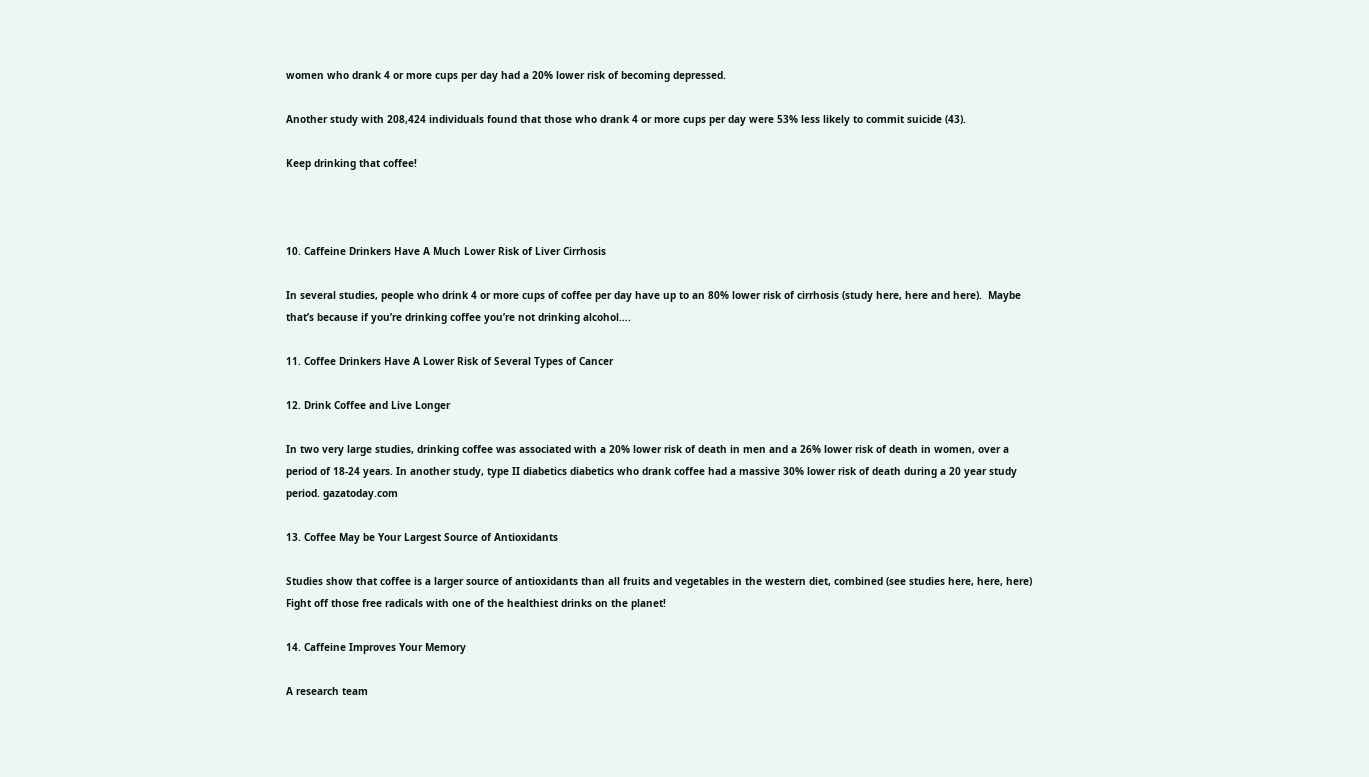women who drank 4 or more cups per day had a 20% lower risk of becoming depressed.

Another study with 208,424 individuals found that those who drank 4 or more cups per day were 53% less likely to commit suicide (43).

Keep drinking that coffee!



10. Caffeine Drinkers Have A Much Lower Risk of Liver Cirrhosis

In several studies, people who drink 4 or more cups of coffee per day have up to an 80% lower risk of cirrhosis (study here, here and here).  Maybe that’s because if you’re drinking coffee you’re not drinking alcohol….

11. Coffee Drinkers Have A Lower Risk of Several Types of Cancer

12. Drink Coffee and Live Longer

In two very large studies, drinking coffee was associated with a 20% lower risk of death in men and a 26% lower risk of death in women, over a period of 18-24 years. In another study, type II diabetics diabetics who drank coffee had a massive 30% lower risk of death during a 20 year study period. gazatoday.com

13. Coffee May be Your Largest Source of Antioxidants

Studies show that coffee is a larger source of antioxidants than all fruits and vegetables in the western diet, combined (see studies here, here, here) Fight off those free radicals with one of the healthiest drinks on the planet!

14. Caffeine Improves Your Memory

A research team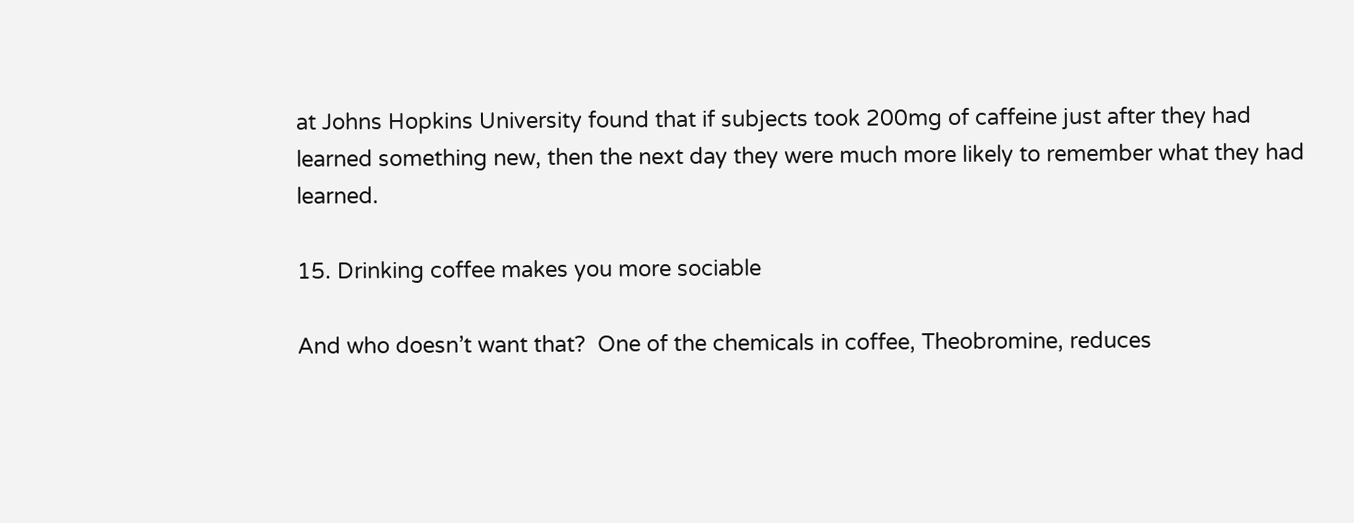at Johns Hopkins University found that if subjects took 200mg of caffeine just after they had learned something new, then the next day they were much more likely to remember what they had learned.

15. Drinking coffee makes you more sociable

And who doesn’t want that?  One of the chemicals in coffee, Theobromine, reduces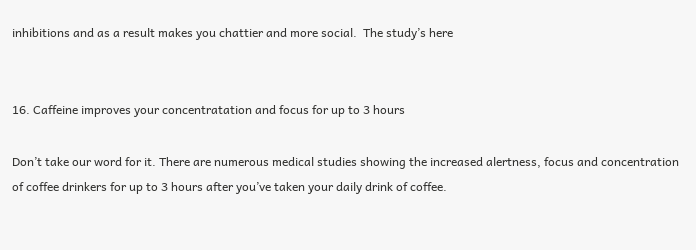inhibitions and as a result makes you chattier and more social.  The study’s here


16. Caffeine improves your concentratation and focus for up to 3 hours

Don’t take our word for it. There are numerous medical studies showing the increased alertness, focus and concentration of coffee drinkers for up to 3 hours after you’ve taken your daily drink of coffee.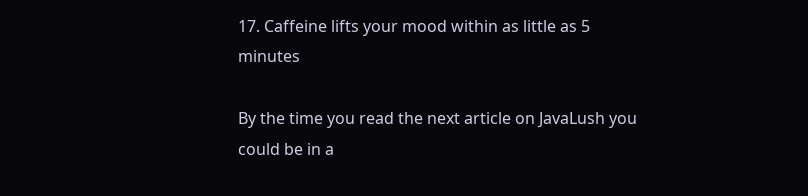17. Caffeine lifts your mood within as little as 5 minutes

By the time you read the next article on JavaLush you could be in a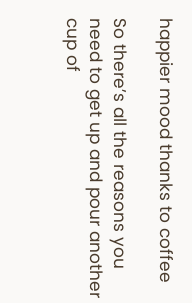happier mood thanks to coffee

So there’s all the reasons you need to get up and pour another cup of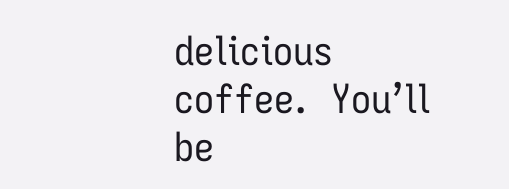delicious coffee.  You’ll be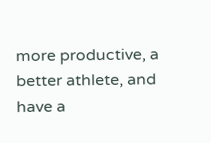more productive, a better athlete, and have a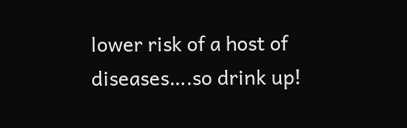lower risk of a host of diseases….so drink up!